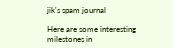jik's spam journal

Here are some interesting milestones in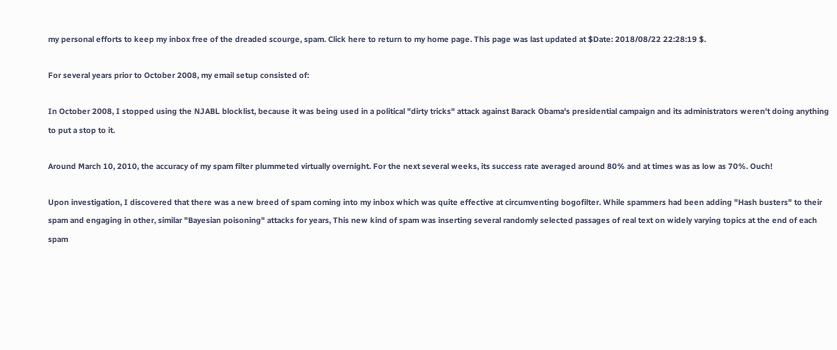my personal efforts to keep my inbox free of the dreaded scourge, spam. Click here to return to my home page. This page was last updated at $Date: 2018/08/22 22:28:19 $.

For several years prior to October 2008, my email setup consisted of:

In October 2008, I stopped using the NJABL blocklist, because it was being used in a political "dirty tricks" attack against Barack Obama's presidential campaign and its administrators weren't doing anything to put a stop to it.

Around March 10, 2010, the accuracy of my spam filter plummeted virtually overnight. For the next several weeks, its success rate averaged around 80% and at times was as low as 70%. Ouch!

Upon investigation, I discovered that there was a new breed of spam coming into my inbox which was quite effective at circumventing bogofilter. While spammers had been adding "Hash busters" to their spam and engaging in other, similar "Bayesian poisoning" attacks for years, This new kind of spam was inserting several randomly selected passages of real text on widely varying topics at the end of each spam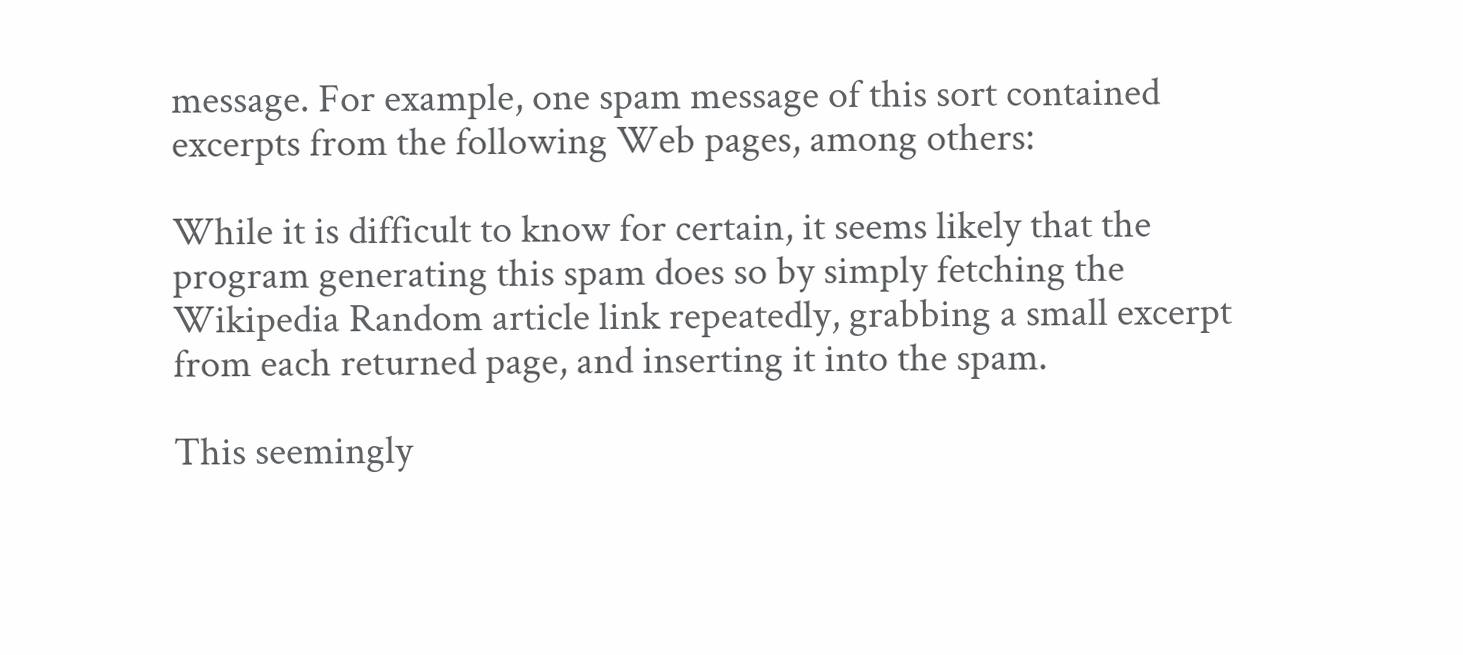message. For example, one spam message of this sort contained excerpts from the following Web pages, among others:

While it is difficult to know for certain, it seems likely that the program generating this spam does so by simply fetching the Wikipedia Random article link repeatedly, grabbing a small excerpt from each returned page, and inserting it into the spam.

This seemingly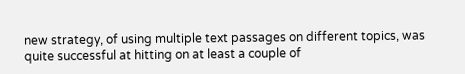new strategy, of using multiple text passages on different topics, was quite successful at hitting on at least a couple of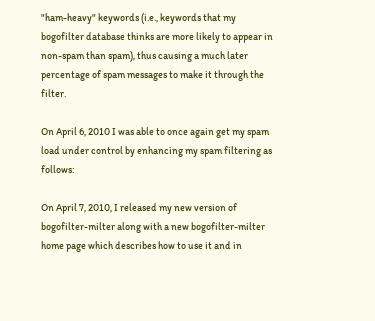"ham-heavy" keywords (i.e., keywords that my bogofilter database thinks are more likely to appear in non-spam than spam), thus causing a much later percentage of spam messages to make it through the filter.

On April 6, 2010 I was able to once again get my spam load under control by enhancing my spam filtering as follows:

On April 7, 2010, I released my new version of bogofilter-milter along with a new bogofilter-milter home page which describes how to use it and in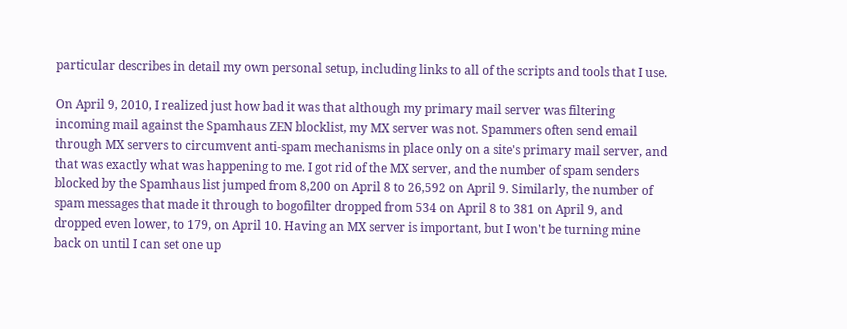particular describes in detail my own personal setup, including links to all of the scripts and tools that I use.

On April 9, 2010, I realized just how bad it was that although my primary mail server was filtering incoming mail against the Spamhaus ZEN blocklist, my MX server was not. Spammers often send email through MX servers to circumvent anti-spam mechanisms in place only on a site's primary mail server, and that was exactly what was happening to me. I got rid of the MX server, and the number of spam senders blocked by the Spamhaus list jumped from 8,200 on April 8 to 26,592 on April 9. Similarly, the number of spam messages that made it through to bogofilter dropped from 534 on April 8 to 381 on April 9, and dropped even lower, to 179, on April 10. Having an MX server is important, but I won't be turning mine back on until I can set one up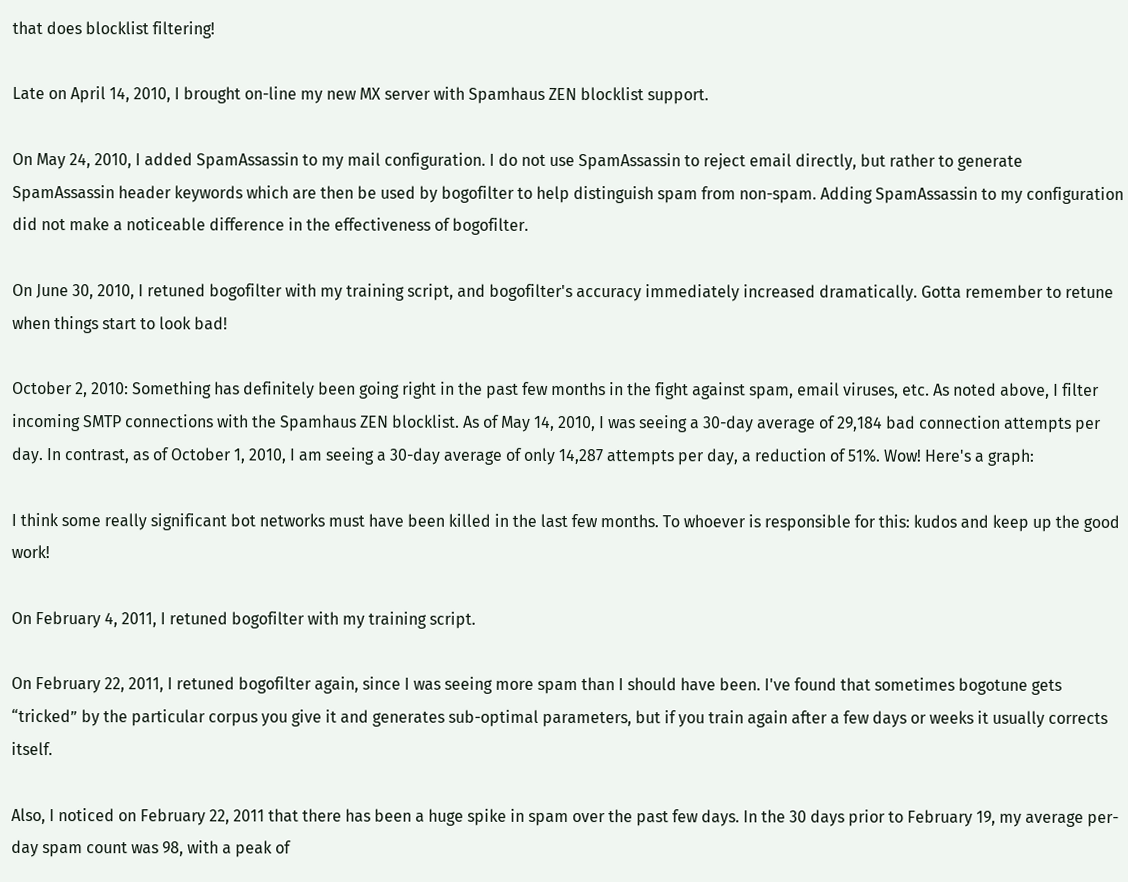that does blocklist filtering!

Late on April 14, 2010, I brought on-line my new MX server with Spamhaus ZEN blocklist support.

On May 24, 2010, I added SpamAssassin to my mail configuration. I do not use SpamAssassin to reject email directly, but rather to generate SpamAssassin header keywords which are then be used by bogofilter to help distinguish spam from non-spam. Adding SpamAssassin to my configuration did not make a noticeable difference in the effectiveness of bogofilter.

On June 30, 2010, I retuned bogofilter with my training script, and bogofilter's accuracy immediately increased dramatically. Gotta remember to retune when things start to look bad!

October 2, 2010: Something has definitely been going right in the past few months in the fight against spam, email viruses, etc. As noted above, I filter incoming SMTP connections with the Spamhaus ZEN blocklist. As of May 14, 2010, I was seeing a 30-day average of 29,184 bad connection attempts per day. In contrast, as of October 1, 2010, I am seeing a 30-day average of only 14,287 attempts per day, a reduction of 51%. Wow! Here's a graph:

I think some really significant bot networks must have been killed in the last few months. To whoever is responsible for this: kudos and keep up the good work!

On February 4, 2011, I retuned bogofilter with my training script.

On February 22, 2011, I retuned bogofilter again, since I was seeing more spam than I should have been. I've found that sometimes bogotune gets “tricked” by the particular corpus you give it and generates sub-optimal parameters, but if you train again after a few days or weeks it usually corrects itself.

Also, I noticed on February 22, 2011 that there has been a huge spike in spam over the past few days. In the 30 days prior to February 19, my average per-day spam count was 98, with a peak of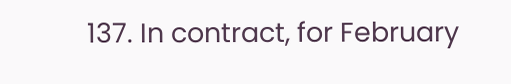137. In contract, for February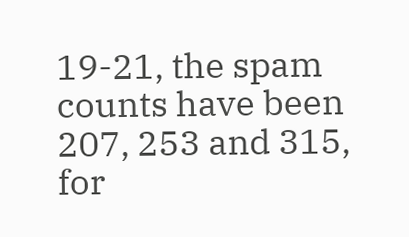19-21, the spam counts have been 207, 253 and 315, for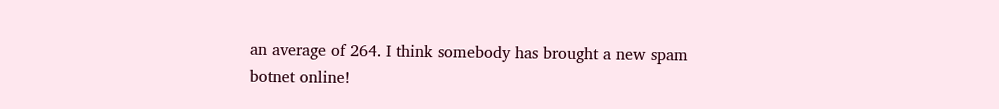an average of 264. I think somebody has brought a new spam botnet online!